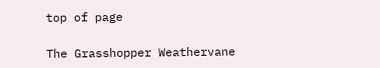top of page

The Grasshopper Weathervane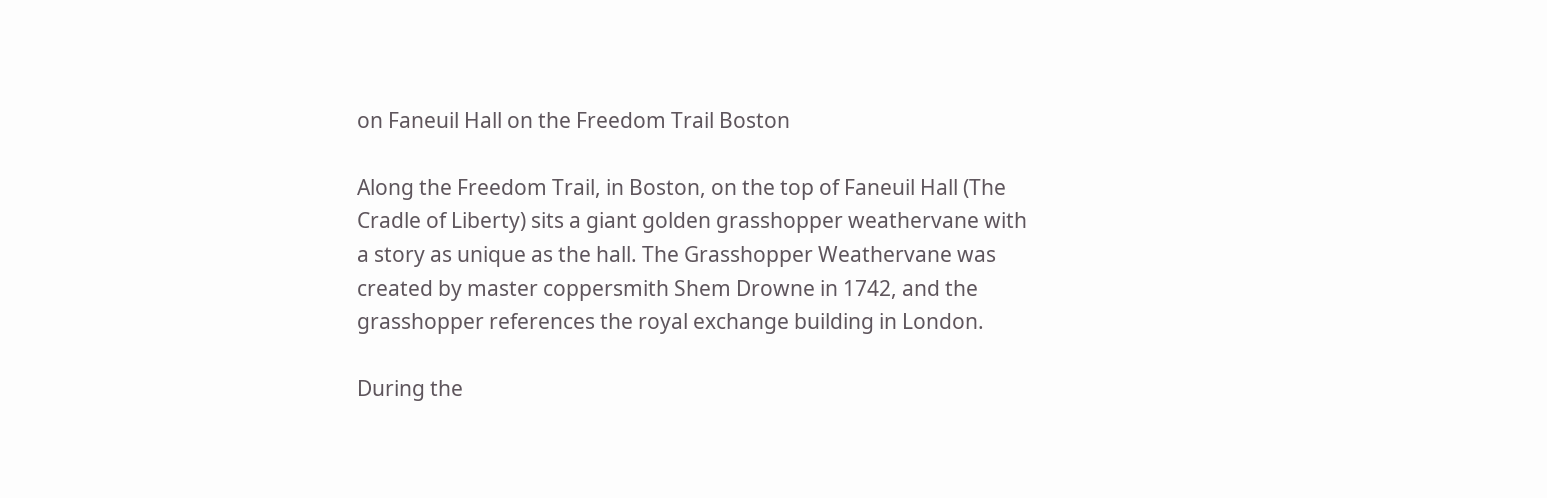on Faneuil Hall on the Freedom Trail Boston

Along the Freedom Trail, in Boston, on the top of Faneuil Hall (The Cradle of Liberty) sits a giant golden grasshopper weathervane with a story as unique as the hall. The Grasshopper Weathervane was created by master coppersmith Shem Drowne in 1742, and the grasshopper references the royal exchange building in London.

During the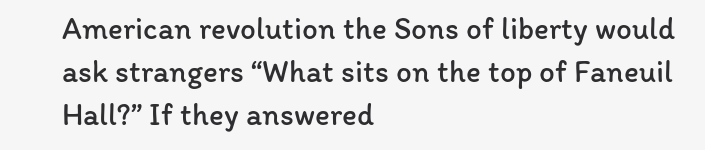American revolution the Sons of liberty would ask strangers “What sits on the top of Faneuil Hall?” If they answered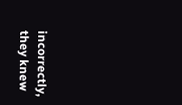incorrectly, they knew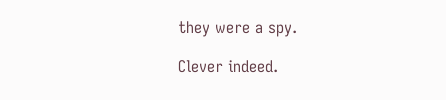they were a spy.

Clever indeed.